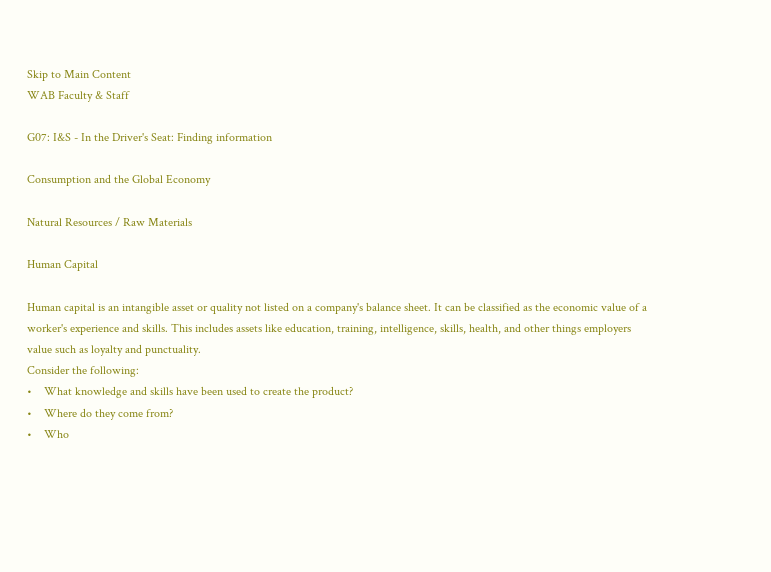Skip to Main Content
WAB Faculty & Staff

G07: I&S - In the Driver's Seat: Finding information

Consumption and the Global Economy

Natural Resources / Raw Materials

Human Capital

Human capital is an intangible asset or quality not listed on a company's balance sheet. It can be classified as the economic value of a worker's experience and skills. This includes assets like education, training, intelligence, skills, health, and other things employers value such as loyalty and punctuality.
Consider the following:
•    What knowledge and skills have been used to create the product?
•    Where do they come from?
•    Who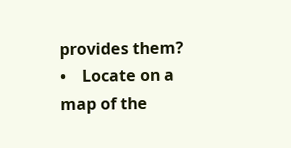provides them?
•    Locate on a map of the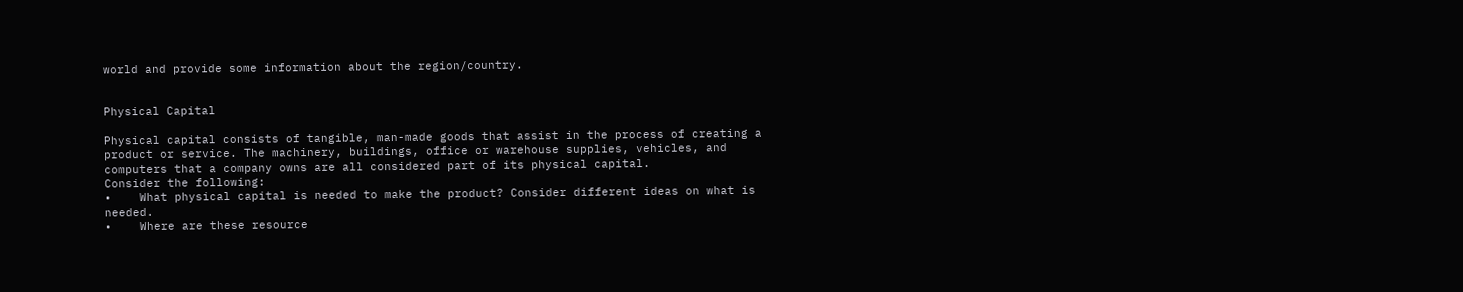world and provide some information about the region/country.


Physical Capital

Physical capital consists of tangible, man-made goods that assist in the process of creating a product or service. The machinery, buildings, office or warehouse supplies, vehicles, and computers that a company owns are all considered part of its physical capital.
Consider the following:
•    What physical capital is needed to make the product? Consider different ideas on what is needed.
•    Where are these resource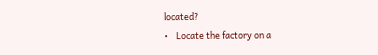located?
•    Locate the factory on a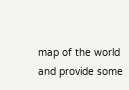map of the world and provide some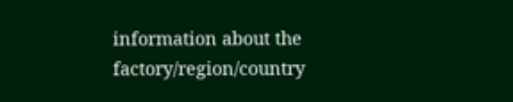information about the factory/region/country